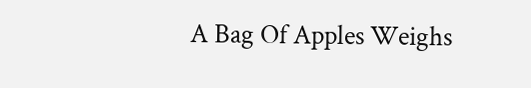A Bag Of Apples Weighs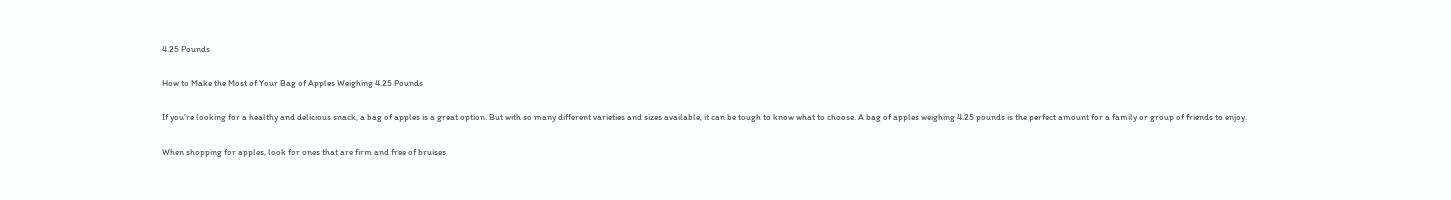4.25 Pounds

How to Make the Most of Your Bag of Apples Weighing 4.25 Pounds

If you’re looking for a healthy and delicious snack, a bag of apples is a great option. But with so many different varieties and sizes available, it can be tough to know what to choose. A bag of apples weighing 4.25 pounds is the perfect amount for a family or group of friends to enjoy.

When shopping for apples, look for ones that are firm and free of bruises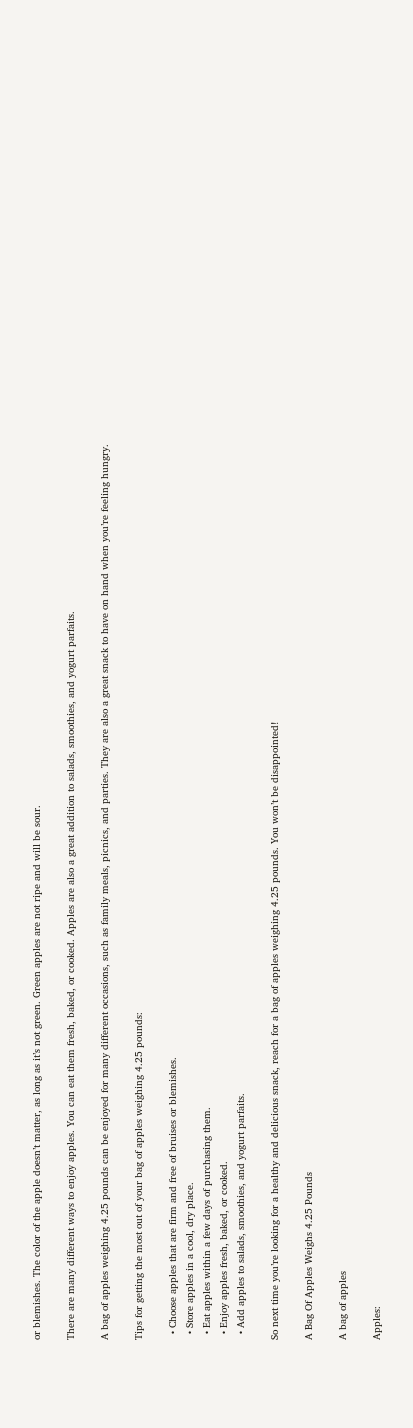or blemishes. The color of the apple doesn’t matter, as long as it’s not green. Green apples are not ripe and will be sour.

There are many different ways to enjoy apples. You can eat them fresh, baked, or cooked. Apples are also a great addition to salads, smoothies, and yogurt parfaits.

A bag of apples weighing 4.25 pounds can be enjoyed for many different occasions, such as family meals, picnics, and parties. They are also a great snack to have on hand when you’re feeling hungry.

Tips for getting the most out of your bag of apples weighing 4.25 pounds:

  • Choose apples that are firm and free of bruises or blemishes.
  • Store apples in a cool, dry place.
  • Eat apples within a few days of purchasing them.
  • Enjoy apples fresh, baked, or cooked.
  • Add apples to salads, smoothies, and yogurt parfaits.

So next time you’re looking for a healthy and delicious snack, reach for a bag of apples weighing 4.25 pounds. You won’t be disappointed!

A Bag Of Apples Weighs 4.25 Pounds

A bag of apples

Apples: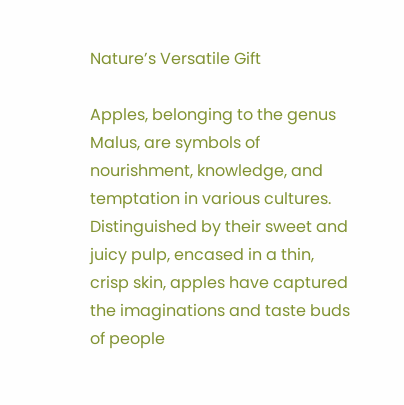Nature’s Versatile Gift

Apples, belonging to the genus Malus, are symbols of nourishment, knowledge, and temptation in various cultures. Distinguished by their sweet and juicy pulp, encased in a thin, crisp skin, apples have captured the imaginations and taste buds of people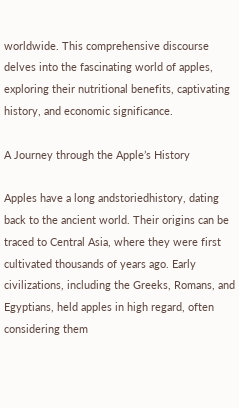worldwide. This comprehensive discourse delves into the fascinating world of apples, exploring their nutritional benefits, captivating history, and economic significance.

A Journey through the Apple’s History

Apples have a long andstoriedhistory, dating back to the ancient world. Their origins can be traced to Central Asia, where they were first cultivated thousands of years ago. Early civilizations, including the Greeks, Romans, and Egyptians, held apples in high regard, often considering them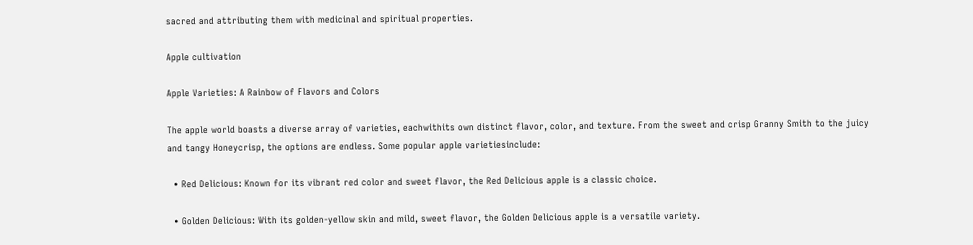sacred and attributing them with medicinal and spiritual properties.

Apple cultivation

Apple Varieties: A Rainbow of Flavors and Colors

The apple world boasts a diverse array of varieties, eachwithits own distinct flavor, color, and texture. From the sweet and crisp Granny Smith to the juicy and tangy Honeycrisp, the options are endless. Some popular apple varietiesinclude:

  • Red Delicious: Known for its vibrant red color and sweet flavor, the Red Delicious apple is a classic choice.

  • Golden Delicious: With its golden-yellow skin and mild, sweet flavor, the Golden Delicious apple is a versatile variety.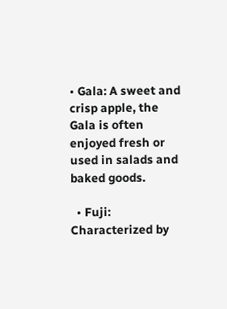• Gala: A sweet and crisp apple, the Gala is often enjoyed fresh or used in salads and baked goods.

  • Fuji: Characterized by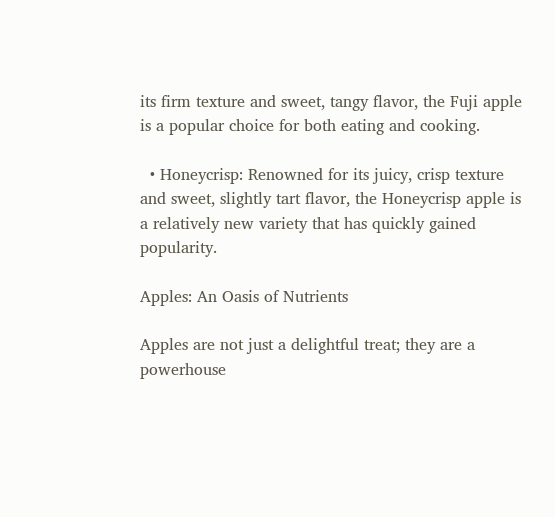its firm texture and sweet, tangy flavor, the Fuji apple is a popular choice for both eating and cooking.

  • Honeycrisp: Renowned for its juicy, crisp texture and sweet, slightly tart flavor, the Honeycrisp apple is a relatively new variety that has quickly gained popularity.

Apples: An Oasis of Nutrients

Apples are not just a delightful treat; they are a powerhouse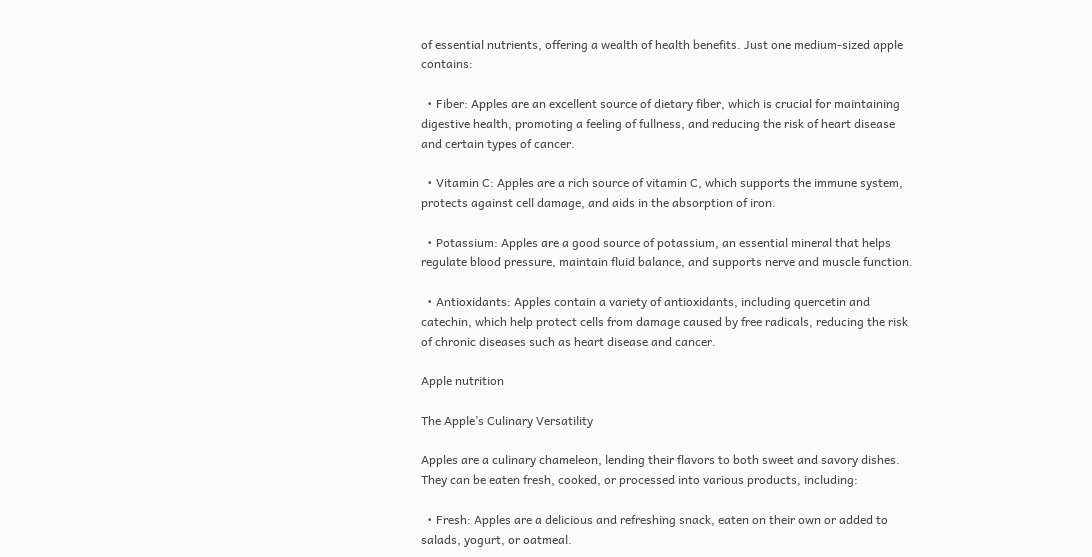of essential nutrients, offering a wealth of health benefits. Just one medium-sized apple contains:

  • Fiber: Apples are an excellent source of dietary fiber, which is crucial for maintaining digestive health, promoting a feeling of fullness, and reducing the risk of heart disease and certain types of cancer.

  • Vitamin C: Apples are a rich source of vitamin C, which supports the immune system, protects against cell damage, and aids in the absorption of iron.

  • Potassium: Apples are a good source of potassium, an essential mineral that helps regulate blood pressure, maintain fluid balance, and supports nerve and muscle function.

  • Antioxidants: Apples contain a variety of antioxidants, including quercetin and catechin, which help protect cells from damage caused by free radicals, reducing the risk of chronic diseases such as heart disease and cancer.

Apple nutrition

The Apple’s Culinary Versatility

Apples are a culinary chameleon, lending their flavors to both sweet and savory dishes. They can be eaten fresh, cooked, or processed into various products, including:

  • Fresh: Apples are a delicious and refreshing snack, eaten on their own or added to salads, yogurt, or oatmeal.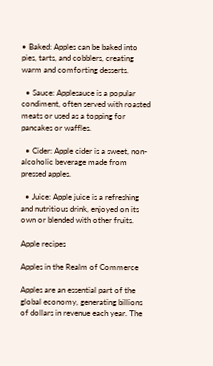• Baked: Apples can be baked into pies, tarts, and cobblers, creating warm and comforting desserts.

  • Sauce: Applesauce is a popular condiment, often served with roasted meats or used as a topping for pancakes or waffles.

  • Cider: Apple cider is a sweet, non-alcoholic beverage made from pressed apples.

  • Juice: Apple juice is a refreshing and nutritious drink, enjoyed on its own or blended with other fruits.

Apple recipes

Apples in the Realm of Commerce

Apples are an essential part of the global economy, generating billions of dollars in revenue each year. The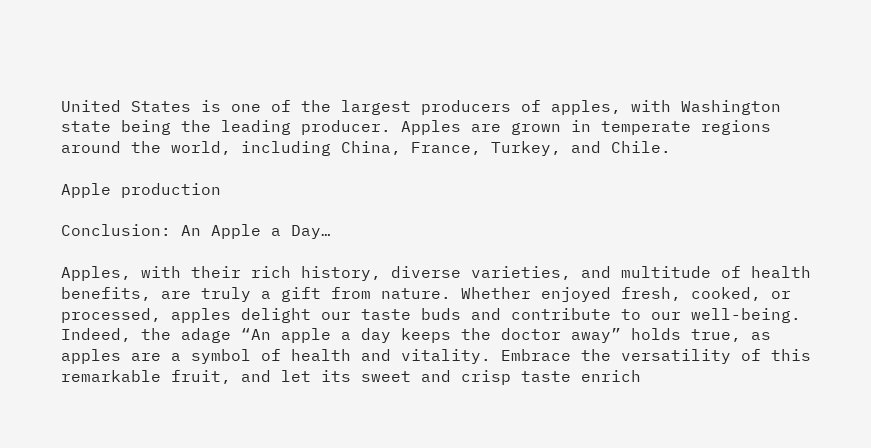United States is one of the largest producers of apples, with Washington state being the leading producer. Apples are grown in temperate regions around the world, including China, France, Turkey, and Chile.

Apple production

Conclusion: An Apple a Day…

Apples, with their rich history, diverse varieties, and multitude of health benefits, are truly a gift from nature. Whether enjoyed fresh, cooked, or processed, apples delight our taste buds and contribute to our well-being. Indeed, the adage “An apple a day keeps the doctor away” holds true, as apples are a symbol of health and vitality. Embrace the versatility of this remarkable fruit, and let its sweet and crisp taste enrich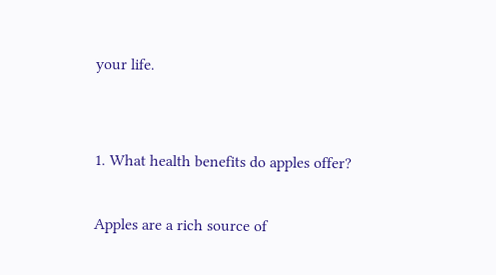your life.


1. What health benefits do apples offer?

Apples are a rich source of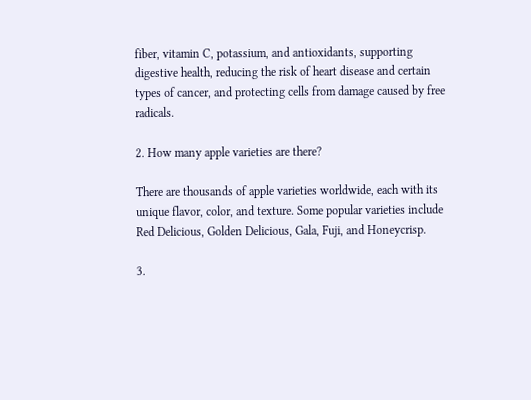fiber, vitamin C, potassium, and antioxidants, supporting digestive health, reducing the risk of heart disease and certain types of cancer, and protecting cells from damage caused by free radicals.

2. How many apple varieties are there?

There are thousands of apple varieties worldwide, each with its unique flavor, color, and texture. Some popular varieties include Red Delicious, Golden Delicious, Gala, Fuji, and Honeycrisp.

3.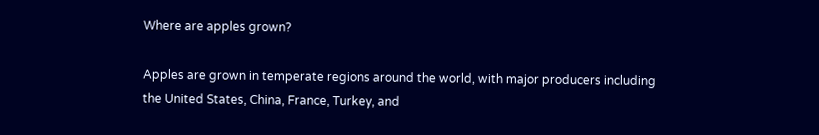Where are apples grown?

Apples are grown in temperate regions around the world, with major producers including the United States, China, France, Turkey, and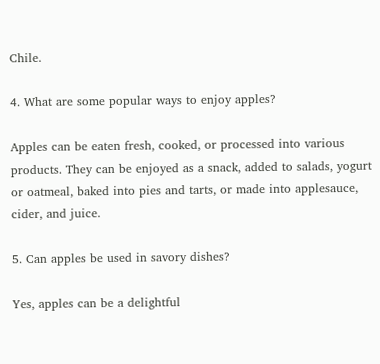Chile.

4. What are some popular ways to enjoy apples?

Apples can be eaten fresh, cooked, or processed into various products. They can be enjoyed as a snack, added to salads, yogurt or oatmeal, baked into pies and tarts, or made into applesauce, cider, and juice.

5. Can apples be used in savory dishes?

Yes, apples can be a delightful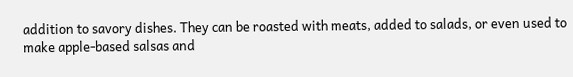addition to savory dishes. They can be roasted with meats, added to salads, or even used to make apple-based salsas and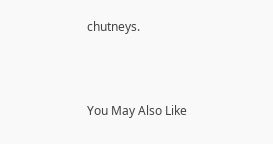chutneys.



You May Also Like